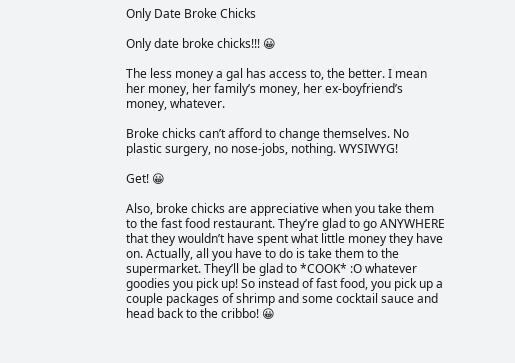Only Date Broke Chicks

Only date broke chicks!!! 😀

The less money a gal has access to, the better. I mean her money, her family’s money, her ex-boyfriend’s money, whatever.

Broke chicks can’t afford to change themselves. No plastic surgery, no nose-jobs, nothing. WYSIWYG!

Get! 😀

Also, broke chicks are appreciative when you take them to the fast food restaurant. They’re glad to go ANYWHERE that they wouldn’t have spent what little money they have on. Actually, all you have to do is take them to the supermarket. They’ll be glad to *COOK* :O whatever goodies you pick up! So instead of fast food, you pick up a couple packages of shrimp and some cocktail sauce and head back to the cribbo! 😀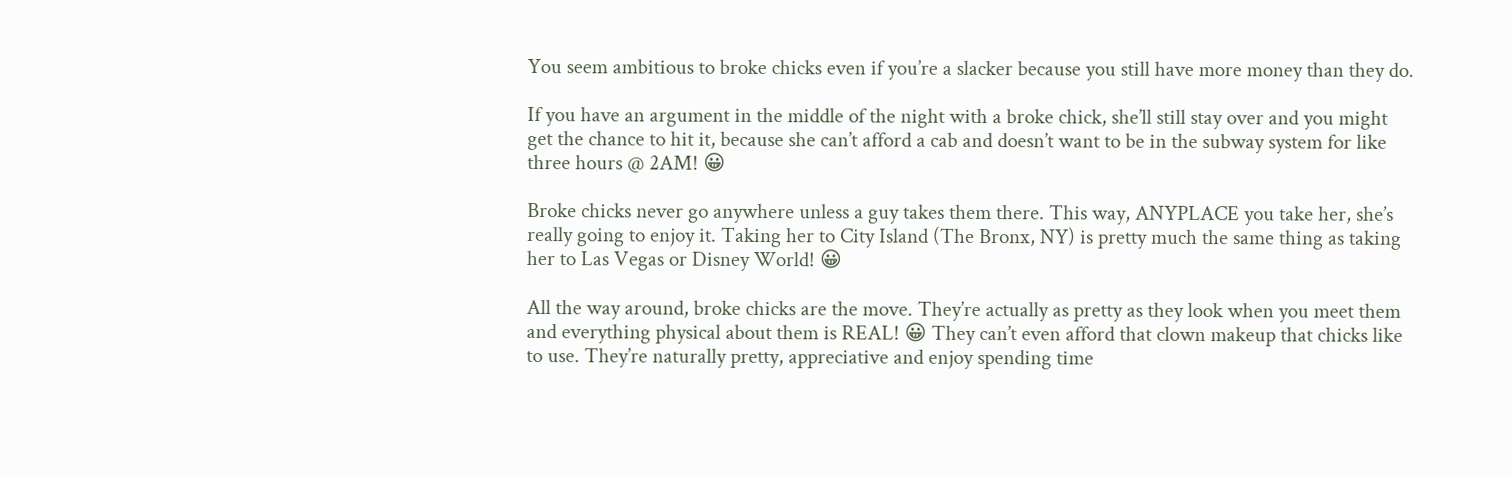You seem ambitious to broke chicks even if you’re a slacker because you still have more money than they do.

If you have an argument in the middle of the night with a broke chick, she’ll still stay over and you might get the chance to hit it, because she can’t afford a cab and doesn’t want to be in the subway system for like three hours @ 2AM! 😀

Broke chicks never go anywhere unless a guy takes them there. This way, ANYPLACE you take her, she’s really going to enjoy it. Taking her to City Island (The Bronx, NY) is pretty much the same thing as taking her to Las Vegas or Disney World! 😀

All the way around, broke chicks are the move. They’re actually as pretty as they look when you meet them and everything physical about them is REAL! 😀 They can’t even afford that clown makeup that chicks like to use. They’re naturally pretty, appreciative and enjoy spending time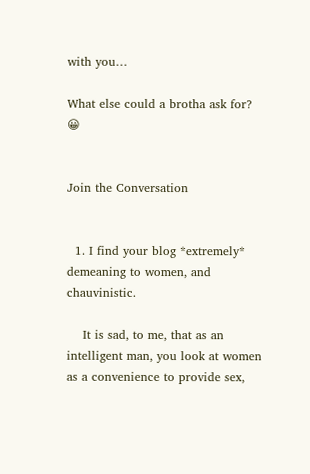with you…

What else could a brotha ask for? 😀


Join the Conversation


  1. I find your blog *extremely* demeaning to women, and chauvinistic.

    It is sad, to me, that as an intelligent man, you look at women as a convenience to provide sex,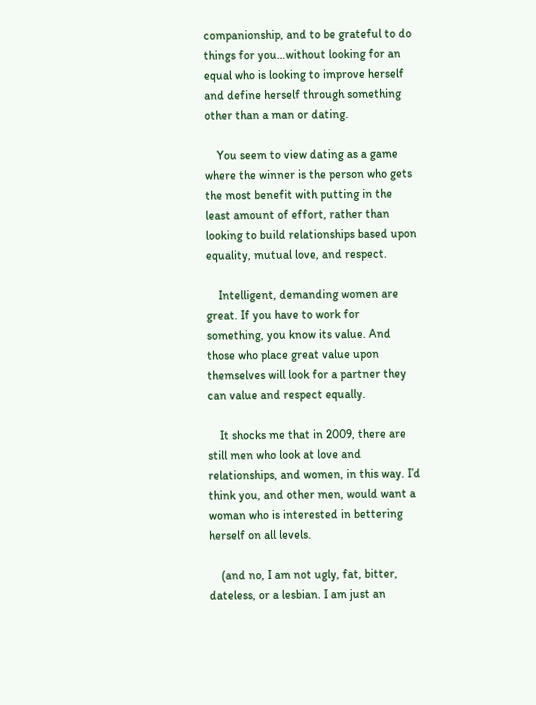companionship, and to be grateful to do things for you…without looking for an equal who is looking to improve herself and define herself through something other than a man or dating.

    You seem to view dating as a game where the winner is the person who gets the most benefit with putting in the least amount of effort, rather than looking to build relationships based upon equality, mutual love, and respect.

    Intelligent, demanding women are great. If you have to work for something, you know its value. And those who place great value upon themselves will look for a partner they can value and respect equally.

    It shocks me that in 2009, there are still men who look at love and relationships, and women, in this way. I’d think you, and other men, would want a woman who is interested in bettering herself on all levels.

    (and no, I am not ugly, fat, bitter, dateless, or a lesbian. I am just an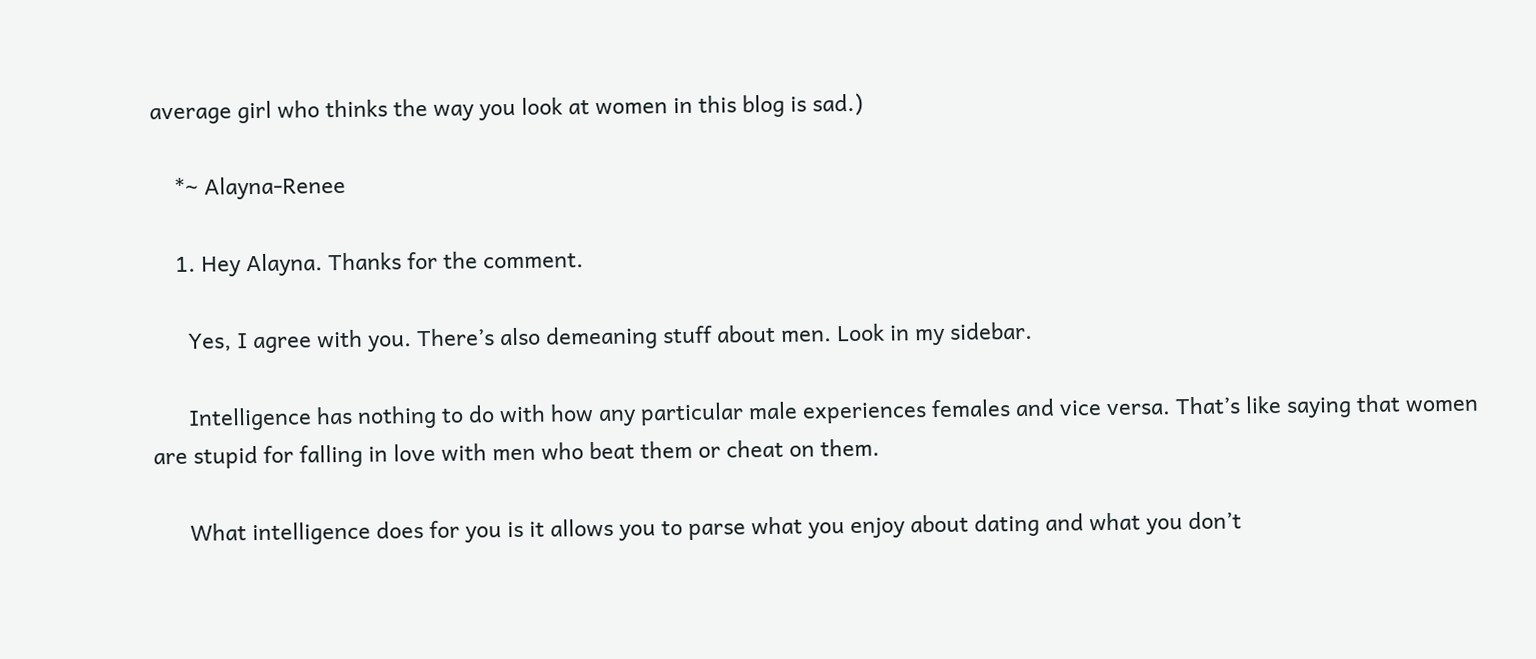average girl who thinks the way you look at women in this blog is sad.)

    *~ Alayna-Renee

    1. Hey Alayna. Thanks for the comment.

      Yes, I agree with you. There’s also demeaning stuff about men. Look in my sidebar.

      Intelligence has nothing to do with how any particular male experiences females and vice versa. That’s like saying that women are stupid for falling in love with men who beat them or cheat on them.

      What intelligence does for you is it allows you to parse what you enjoy about dating and what you don’t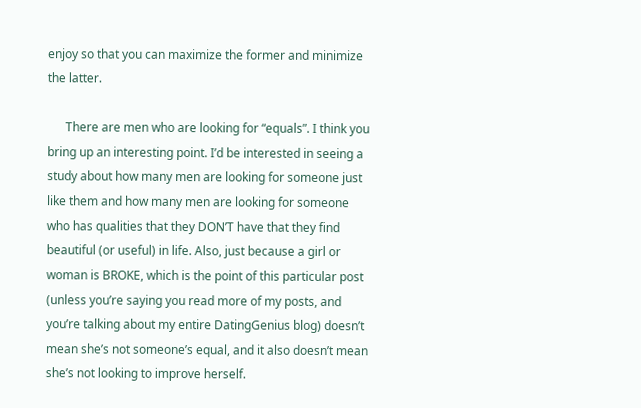enjoy so that you can maximize the former and minimize the latter.

      There are men who are looking for “equals”. I think you bring up an interesting point. I’d be interested in seeing a study about how many men are looking for someone just like them and how many men are looking for someone who has qualities that they DON’T have that they find beautiful (or useful) in life. Also, just because a girl or woman is BROKE, which is the point of this particular post (unless you’re saying you read more of my posts, and you’re talking about my entire DatingGenius blog) doesn’t mean she’s not someone’s equal, and it also doesn’t mean she’s not looking to improve herself.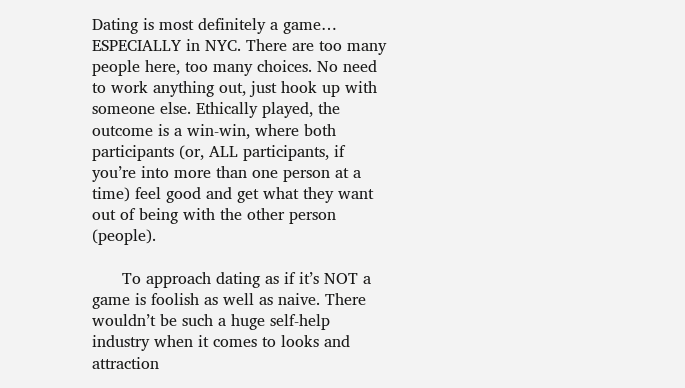Dating is most definitely a game… ESPECIALLY in NYC. There are too many people here, too many choices. No need to work anything out, just hook up with someone else. Ethically played, the outcome is a win-win, where both participants (or, ALL participants, if you’re into more than one person at a time) feel good and get what they want out of being with the other person (people).

      To approach dating as if it’s NOT a game is foolish as well as naive. There wouldn’t be such a huge self-help industry when it comes to looks and attraction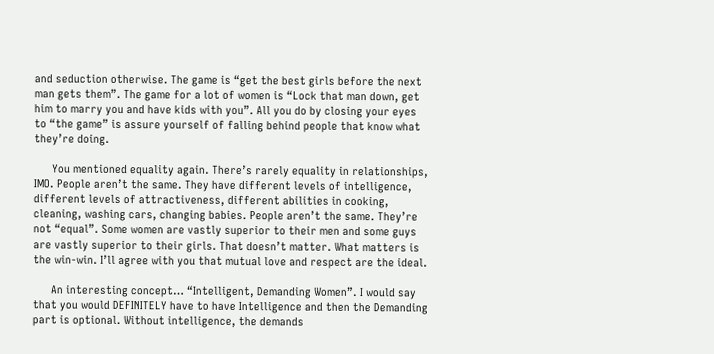and seduction otherwise. The game is “get the best girls before the next man gets them”. The game for a lot of women is “Lock that man down, get him to marry you and have kids with you”. All you do by closing your eyes to “the game” is assure yourself of falling behind people that know what they’re doing.

      You mentioned equality again. There’s rarely equality in relationships, IMO. People aren’t the same. They have different levels of intelligence, different levels of attractiveness, different abilities in cooking, cleaning, washing cars, changing babies. People aren’t the same. They’re not “equal”. Some women are vastly superior to their men and some guys are vastly superior to their girls. That doesn’t matter. What matters is the win-win. I’ll agree with you that mutual love and respect are the ideal.

      An interesting concept… “Intelligent, Demanding Women”. I would say that you would DEFINITELY have to have Intelligence and then the Demanding part is optional. Without intelligence, the demands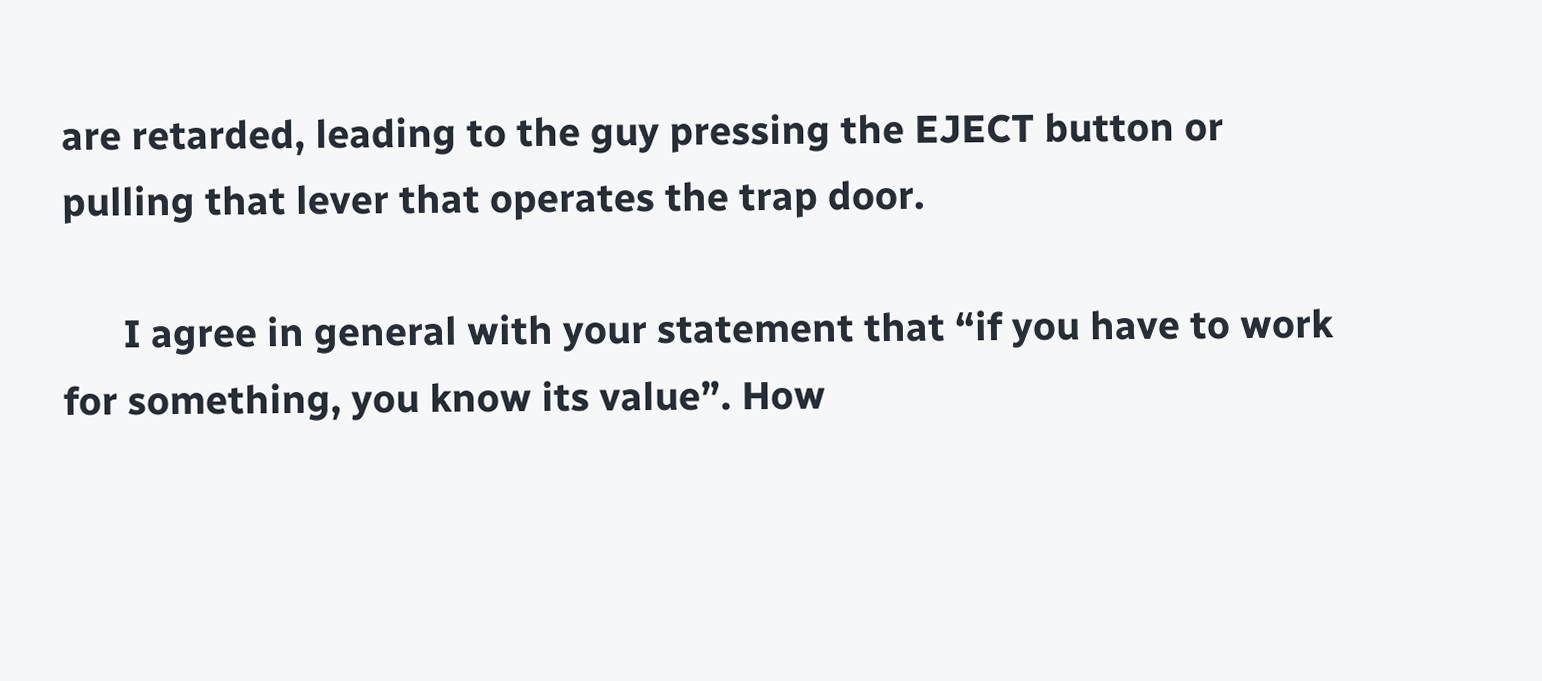are retarded, leading to the guy pressing the EJECT button or pulling that lever that operates the trap door.

      I agree in general with your statement that “if you have to work for something, you know its value”. How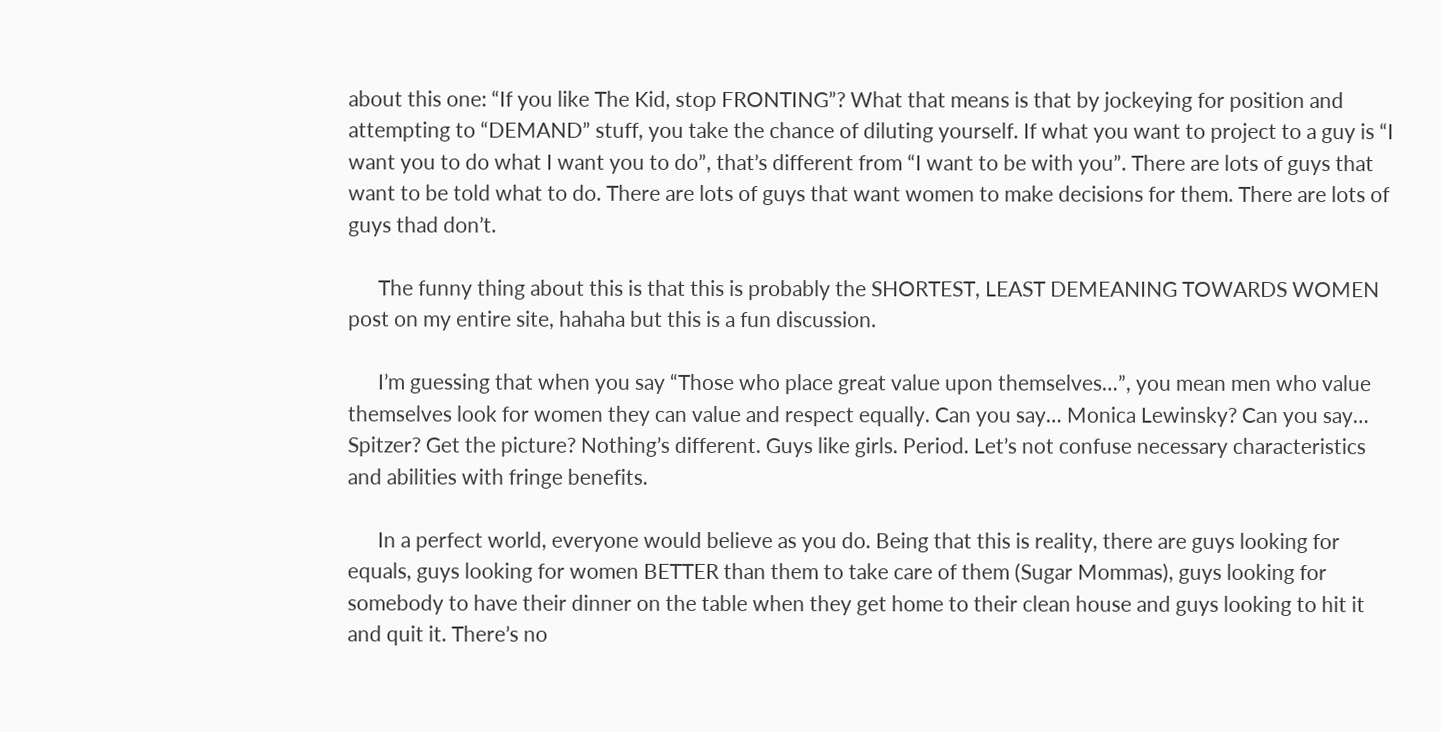about this one: “If you like The Kid, stop FRONTING”? What that means is that by jockeying for position and attempting to “DEMAND” stuff, you take the chance of diluting yourself. If what you want to project to a guy is “I want you to do what I want you to do”, that’s different from “I want to be with you”. There are lots of guys that want to be told what to do. There are lots of guys that want women to make decisions for them. There are lots of guys thad don’t.

      The funny thing about this is that this is probably the SHORTEST, LEAST DEMEANING TOWARDS WOMEN post on my entire site, hahaha but this is a fun discussion.

      I’m guessing that when you say “Those who place great value upon themselves…”, you mean men who value themselves look for women they can value and respect equally. Can you say… Monica Lewinsky? Can you say… Spitzer? Get the picture? Nothing’s different. Guys like girls. Period. Let’s not confuse necessary characteristics and abilities with fringe benefits.

      In a perfect world, everyone would believe as you do. Being that this is reality, there are guys looking for equals, guys looking for women BETTER than them to take care of them (Sugar Mommas), guys looking for somebody to have their dinner on the table when they get home to their clean house and guys looking to hit it and quit it. There’s no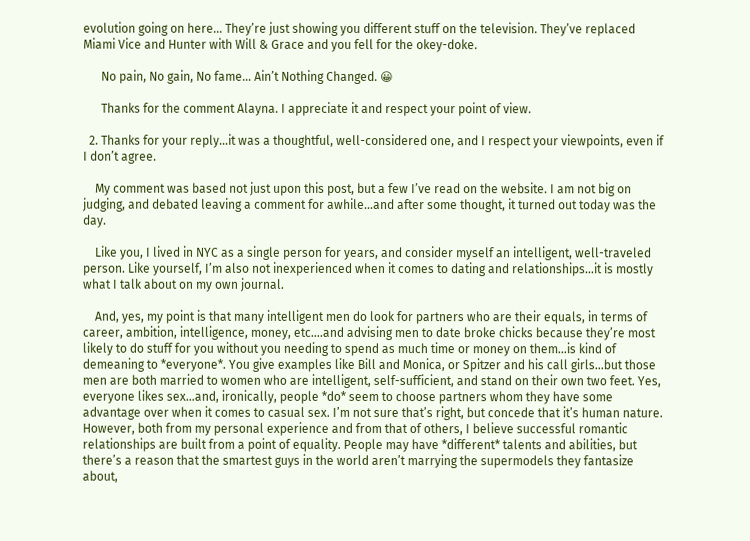evolution going on here… They’re just showing you different stuff on the television. They’ve replaced Miami Vice and Hunter with Will & Grace and you fell for the okey-doke.

      No pain, No gain, No fame… Ain’t Nothing Changed. 😀

      Thanks for the comment Alayna. I appreciate it and respect your point of view.

  2. Thanks for your reply…it was a thoughtful, well-considered one, and I respect your viewpoints, even if I don’t agree.

    My comment was based not just upon this post, but a few I’ve read on the website. I am not big on judging, and debated leaving a comment for awhile…and after some thought, it turned out today was the day.

    Like you, I lived in NYC as a single person for years, and consider myself an intelligent, well-traveled person. Like yourself, I’m also not inexperienced when it comes to dating and relationships…it is mostly what I talk about on my own journal.

    And, yes, my point is that many intelligent men do look for partners who are their equals, in terms of career, ambition, intelligence, money, etc….and advising men to date broke chicks because they’re most likely to do stuff for you without you needing to spend as much time or money on them…is kind of demeaning to *everyone*. You give examples like Bill and Monica, or Spitzer and his call girls…but those men are both married to women who are intelligent, self-sufficient, and stand on their own two feet. Yes, everyone likes sex…and, ironically, people *do* seem to choose partners whom they have some advantage over when it comes to casual sex. I’m not sure that’s right, but concede that it’s human nature. However, both from my personal experience and from that of others, I believe successful romantic relationships are built from a point of equality. People may have *different* talents and abilities, but there’s a reason that the smartest guys in the world aren’t marrying the supermodels they fantasize about,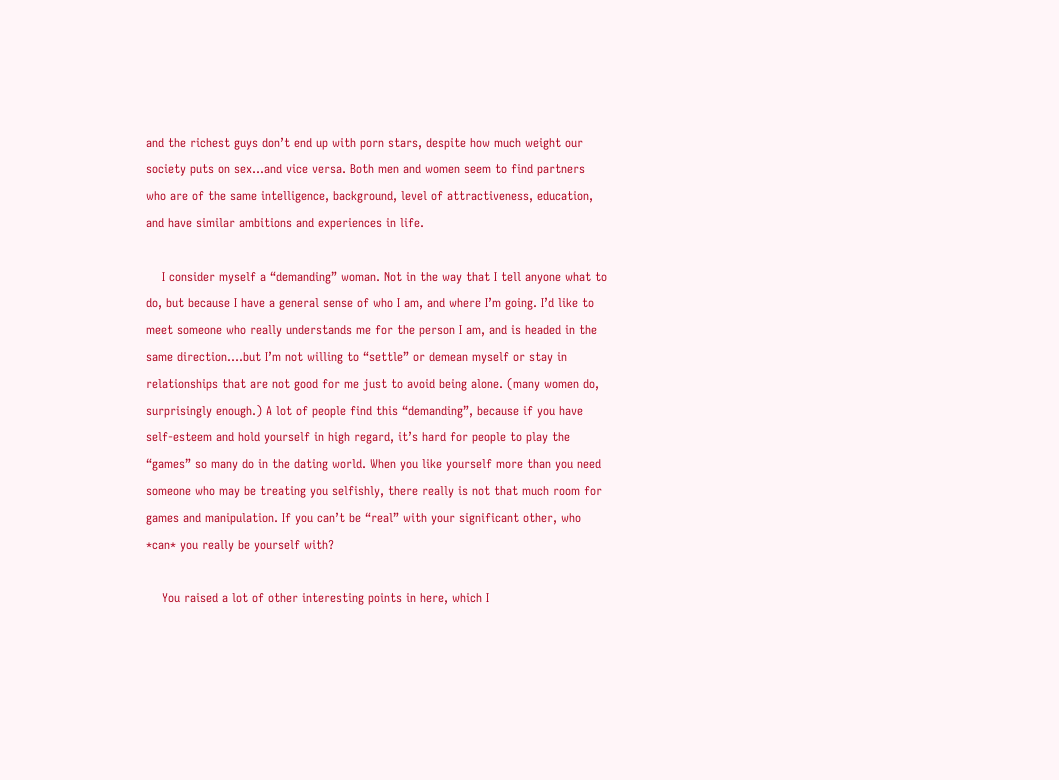and the richest guys don’t end up with porn stars, despite how much weight our society puts on sex…and vice versa. Both men and women seem to find partners who are of the same intelligence, background, level of attractiveness, education, and have similar ambitions and experiences in life.

    I consider myself a “demanding” woman. Not in the way that I tell anyone what to do, but because I have a general sense of who I am, and where I’m going. I’d like to meet someone who really understands me for the person I am, and is headed in the same direction….but I’m not willing to “settle” or demean myself or stay in relationships that are not good for me just to avoid being alone. (many women do, surprisingly enough.) A lot of people find this “demanding”, because if you have self-esteem and hold yourself in high regard, it’s hard for people to play the “games” so many do in the dating world. When you like yourself more than you need someone who may be treating you selfishly, there really is not that much room for games and manipulation. If you can’t be “real” with your significant other, who *can* you really be yourself with?

    You raised a lot of other interesting points in here, which I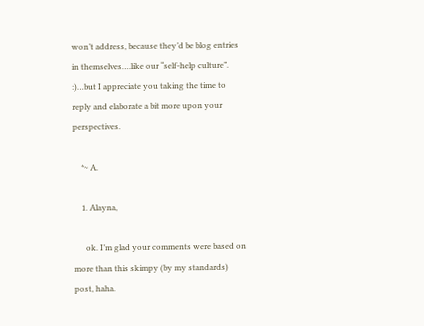won’t address, because they’d be blog entries in themselves….like our “self-help culture”. :)…but I appreciate you taking the time to reply and elaborate a bit more upon your perspectives.

    *~ A.

    1. Alayna,

      ok. I’m glad your comments were based on more than this skimpy (by my standards) post, haha.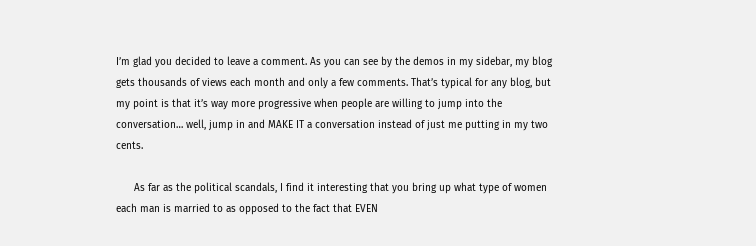I’m glad you decided to leave a comment. As you can see by the demos in my sidebar, my blog gets thousands of views each month and only a few comments. That’s typical for any blog, but my point is that it’s way more progressive when people are willing to jump into the conversation… well, jump in and MAKE IT a conversation instead of just me putting in my two cents.

      As far as the political scandals, I find it interesting that you bring up what type of women each man is married to as opposed to the fact that EVEN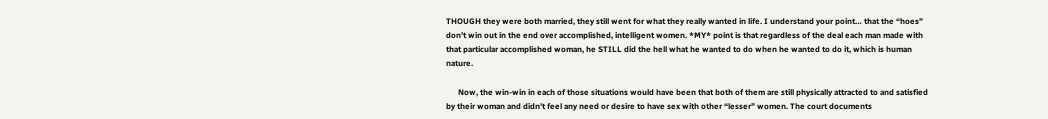THOUGH they were both married, they still went for what they really wanted in life. I understand your point… that the “hoes” don’t win out in the end over accomplished, intelligent women. *MY* point is that regardless of the deal each man made with that particular accomplished woman, he STILL did the hell what he wanted to do when he wanted to do it, which is human nature.

      Now, the win-win in each of those situations would have been that both of them are still physically attracted to and satisfied by their woman and didn’t feel any need or desire to have sex with other “lesser” women. The court documents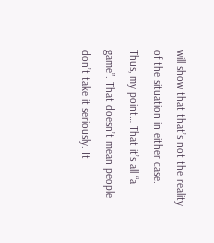will show that that’s not the reality of the situation in either case. Thus, my point… That it’s all “a game”. That doesn’t mean people don’t take it seriously. It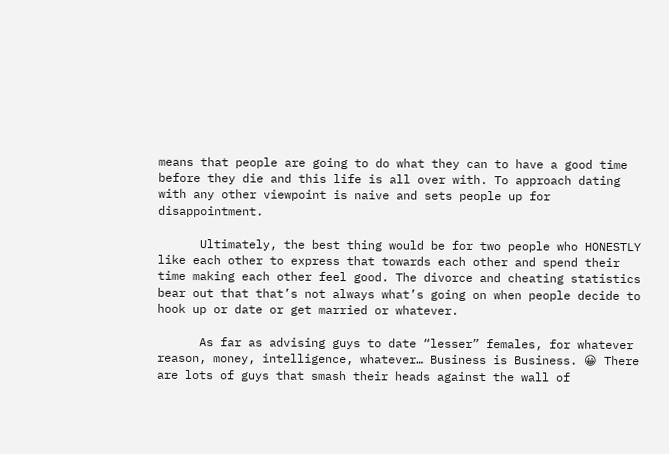means that people are going to do what they can to have a good time before they die and this life is all over with. To approach dating with any other viewpoint is naive and sets people up for disappointment.

      Ultimately, the best thing would be for two people who HONESTLY like each other to express that towards each other and spend their time making each other feel good. The divorce and cheating statistics bear out that that’s not always what’s going on when people decide to hook up or date or get married or whatever.

      As far as advising guys to date “lesser” females, for whatever reason, money, intelligence, whatever… Business is Business. 😀 There are lots of guys that smash their heads against the wall of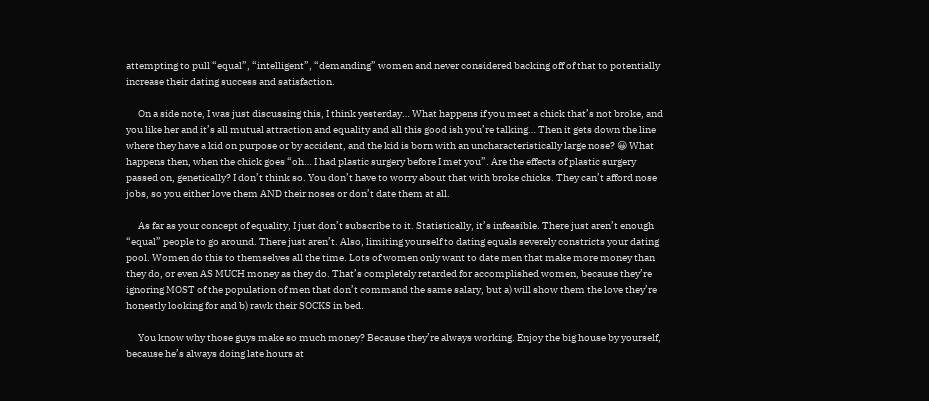attempting to pull “equal”, “intelligent”, “demanding” women and never considered backing off of that to potentially increase their dating success and satisfaction.

      On a side note, I was just discussing this, I think yesterday… What happens if you meet a chick that’s not broke, and you like her and it’s all mutual attraction and equality and all this good ish you’re talking… Then it gets down the line where they have a kid on purpose or by accident, and the kid is born with an uncharacteristically large nose? 😀 What happens then, when the chick goes “oh… I had plastic surgery before I met you”. Are the effects of plastic surgery passed on, genetically? I don’t think so. You don’t have to worry about that with broke chicks. They can’t afford nose jobs, so you either love them AND their noses or don’t date them at all.

      As far as your concept of equality, I just don’t subscribe to it. Statistically, it’s infeasible. There just aren’t enough “equal” people to go around. There just aren’t. Also, limiting yourself to dating equals severely constricts your dating pool. Women do this to themselves all the time. Lots of women only want to date men that make more money than they do, or even AS MUCH money as they do. That’s completely retarded for accomplished women, because they’re ignoring MOST of the population of men that don’t command the same salary, but a) will show them the love they’re honestly looking for and b) rawk their SOCKS in bed.

      You know why those guys make so much money? Because they’re always working. Enjoy the big house by yourself, because he’s always doing late hours at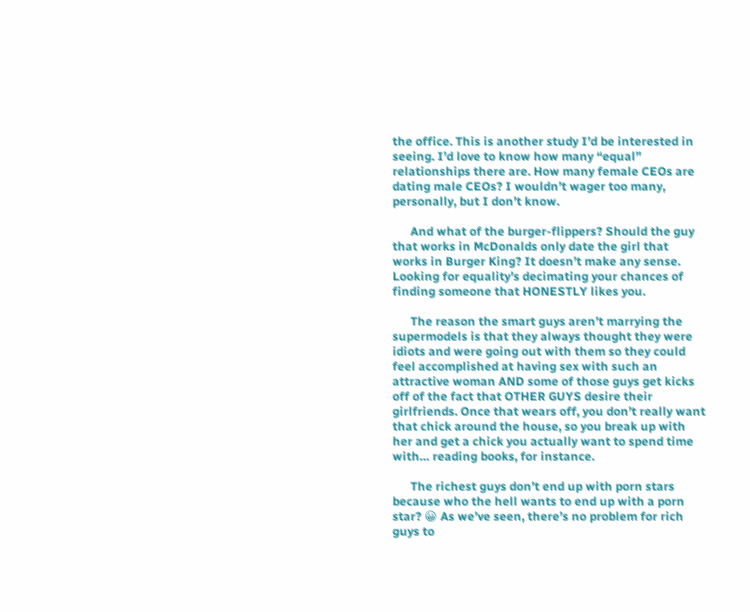the office. This is another study I’d be interested in seeing. I’d love to know how many “equal” relationships there are. How many female CEOs are dating male CEOs? I wouldn’t wager too many, personally, but I don’t know.

      And what of the burger-flippers? Should the guy that works in McDonalds only date the girl that works in Burger King? It doesn’t make any sense. Looking for equality’s decimating your chances of finding someone that HONESTLY likes you.

      The reason the smart guys aren’t marrying the supermodels is that they always thought they were idiots and were going out with them so they could feel accomplished at having sex with such an attractive woman AND some of those guys get kicks off of the fact that OTHER GUYS desire their girlfriends. Once that wears off, you don’t really want that chick around the house, so you break up with her and get a chick you actually want to spend time with… reading books, for instance.

      The richest guys don’t end up with porn stars because who the hell wants to end up with a porn star? 😀 As we’ve seen, there’s no problem for rich guys to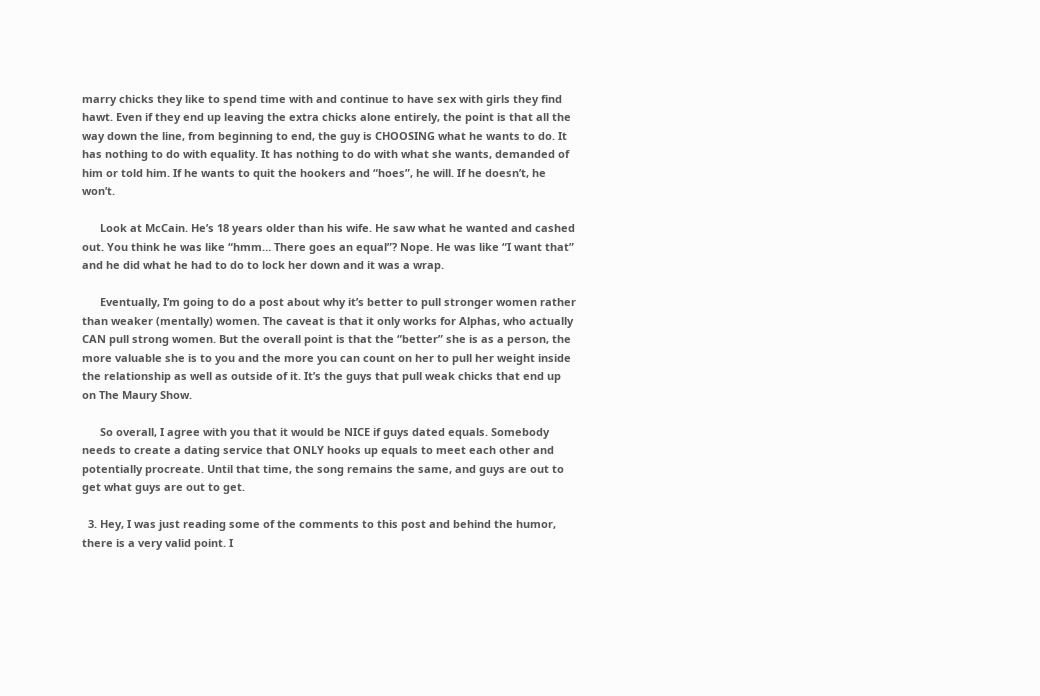marry chicks they like to spend time with and continue to have sex with girls they find hawt. Even if they end up leaving the extra chicks alone entirely, the point is that all the way down the line, from beginning to end, the guy is CHOOSING what he wants to do. It has nothing to do with equality. It has nothing to do with what she wants, demanded of him or told him. If he wants to quit the hookers and “hoes”, he will. If he doesn’t, he won’t.

      Look at McCain. He’s 18 years older than his wife. He saw what he wanted and cashed out. You think he was like “hmm… There goes an equal”? Nope. He was like “I want that” and he did what he had to do to lock her down and it was a wrap.

      Eventually, I’m going to do a post about why it’s better to pull stronger women rather than weaker (mentally) women. The caveat is that it only works for Alphas, who actually CAN pull strong women. But the overall point is that the “better” she is as a person, the more valuable she is to you and the more you can count on her to pull her weight inside the relationship as well as outside of it. It’s the guys that pull weak chicks that end up on The Maury Show.

      So overall, I agree with you that it would be NICE if guys dated equals. Somebody needs to create a dating service that ONLY hooks up equals to meet each other and potentially procreate. Until that time, the song remains the same, and guys are out to get what guys are out to get.

  3. Hey, I was just reading some of the comments to this post and behind the humor, there is a very valid point. I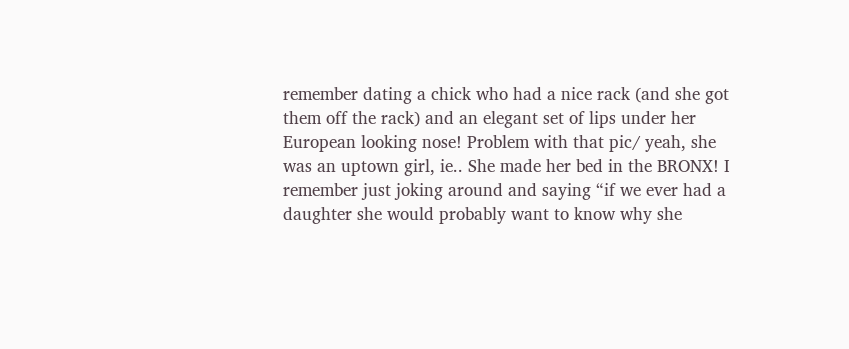remember dating a chick who had a nice rack (and she got them off the rack) and an elegant set of lips under her European looking nose! Problem with that pic/ yeah, she was an uptown girl, ie.. She made her bed in the BRONX! I remember just joking around and saying “if we ever had a daughter she would probably want to know why she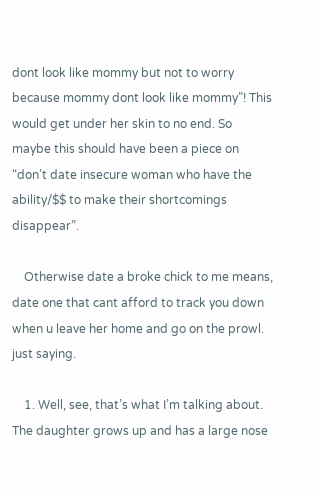dont look like mommy but not to worry because mommy dont look like mommy”! This would get under her skin to no end. So maybe this should have been a piece on “don’t date insecure woman who have the ability/$$ to make their shortcomings disappear”.

    Otherwise date a broke chick to me means, date one that cant afford to track you down when u leave her home and go on the prowl. just saying.

    1. Well, see, that’s what I’m talking about. The daughter grows up and has a large nose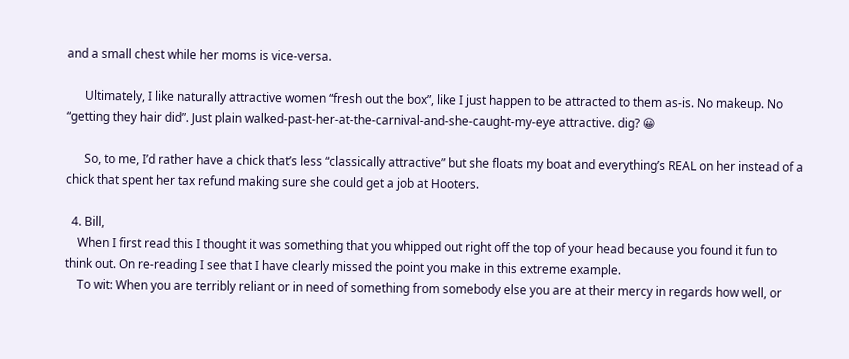and a small chest while her moms is vice-versa.

      Ultimately, I like naturally attractive women “fresh out the box”, like I just happen to be attracted to them as-is. No makeup. No “getting they hair did”. Just plain walked-past-her-at-the-carnival-and-she-caught-my-eye attractive. dig? 😀

      So, to me, I’d rather have a chick that’s less “classically attractive” but she floats my boat and everything’s REAL on her instead of a chick that spent her tax refund making sure she could get a job at Hooters.

  4. Bill,
    When I first read this I thought it was something that you whipped out right off the top of your head because you found it fun to think out. On re-reading I see that I have clearly missed the point you make in this extreme example.
    To wit: When you are terribly reliant or in need of something from somebody else you are at their mercy in regards how well, or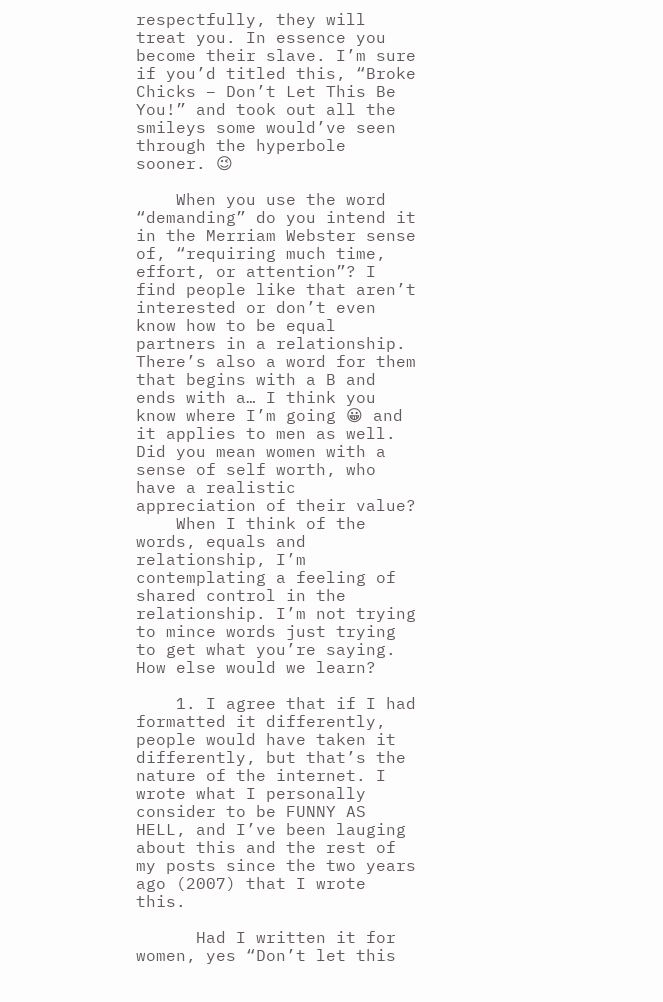respectfully, they will treat you. In essence you become their slave. I’m sure if you’d titled this, “Broke Chicks – Don’t Let This Be You!” and took out all the smileys some would’ve seen through the hyperbole sooner. 😉

    When you use the word “demanding” do you intend it in the Merriam Webster sense of, “requiring much time, effort, or attention”? I find people like that aren’t interested or don’t even know how to be equal partners in a relationship. There’s also a word for them that begins with a B and ends with a… I think you know where I’m going 😀 and it applies to men as well. Did you mean women with a sense of self worth, who have a realistic appreciation of their value?
    When I think of the words, equals and relationship, I’m contemplating a feeling of shared control in the relationship. I’m not trying to mince words just trying to get what you’re saying. How else would we learn?

    1. I agree that if I had formatted it differently, people would have taken it differently, but that’s the nature of the internet. I wrote what I personally consider to be FUNNY AS HELL, and I’ve been lauging about this and the rest of my posts since the two years ago (2007) that I wrote this.

      Had I written it for women, yes “Don’t let this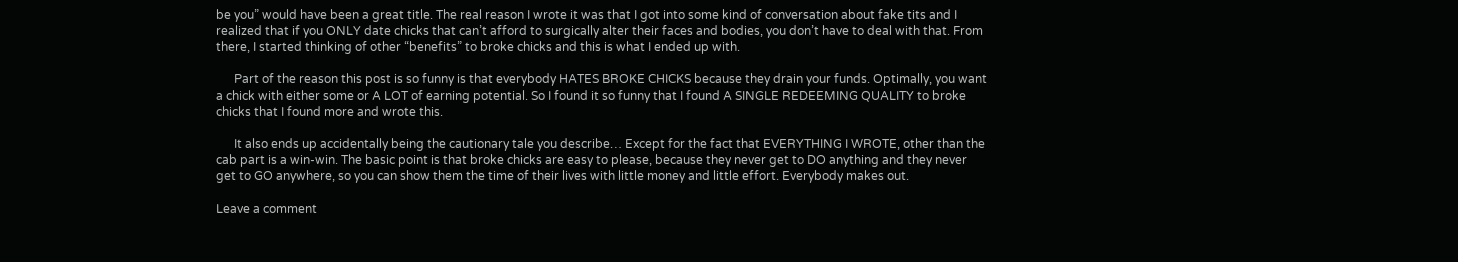be you” would have been a great title. The real reason I wrote it was that I got into some kind of conversation about fake tits and I realized that if you ONLY date chicks that can’t afford to surgically alter their faces and bodies, you don’t have to deal with that. From there, I started thinking of other “benefits” to broke chicks and this is what I ended up with.

      Part of the reason this post is so funny is that everybody HATES BROKE CHICKS because they drain your funds. Optimally, you want a chick with either some or A LOT of earning potential. So I found it so funny that I found A SINGLE REDEEMING QUALITY to broke chicks that I found more and wrote this.

      It also ends up accidentally being the cautionary tale you describe… Except for the fact that EVERYTHING I WROTE, other than the cab part is a win-win. The basic point is that broke chicks are easy to please, because they never get to DO anything and they never get to GO anywhere, so you can show them the time of their lives with little money and little effort. Everybody makes out.

Leave a comment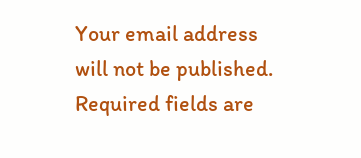Your email address will not be published. Required fields are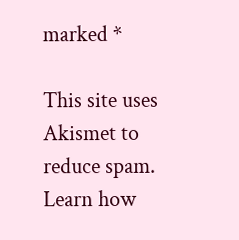marked *

This site uses Akismet to reduce spam. Learn how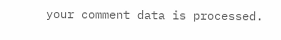your comment data is processed.